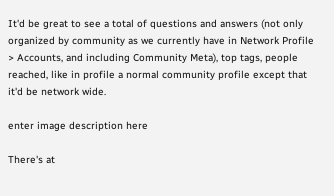It'd be great to see a total of questions and answers (not only organized by community as we currently have in Network Profile > Accounts, and including Community Meta), top tags, people reached, like in profile a normal community profile except that it'd be network wide.

enter image description here

There's at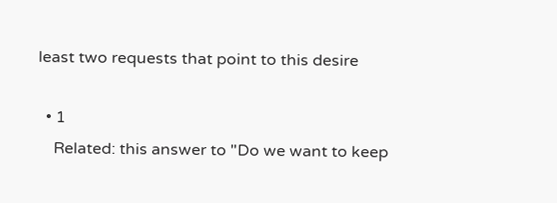least two requests that point to this desire

  • 1
    Related: this answer to "Do we want to keep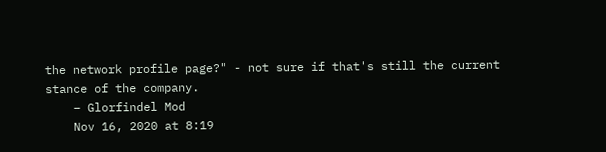the network profile page?" - not sure if that's still the current stance of the company.
    – Glorfindel Mod
    Nov 16, 2020 at 8:19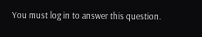You must log in to answer this question.